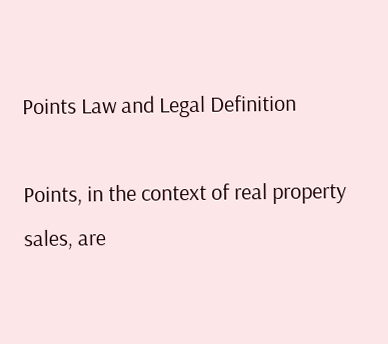Points Law and Legal Definition

Points, in the context of real property sales, are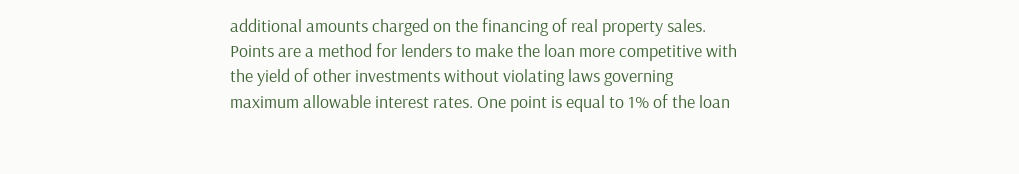additional amounts charged on the financing of real property sales. Points are a method for lenders to make the loan more competitive with the yield of other investments without violating laws governing maximum allowable interest rates. One point is equal to 1% of the loan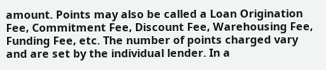amount. Points may also be called a Loan Origination Fee, Commitment Fee, Discount Fee, Warehousing Fee, Funding Fee, etc. The number of points charged vary and are set by the individual lender. In a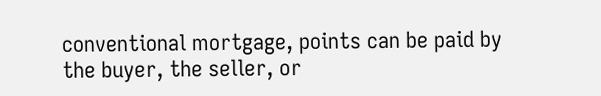conventional mortgage, points can be paid by the buyer, the seller, or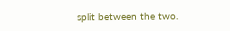split between the two.